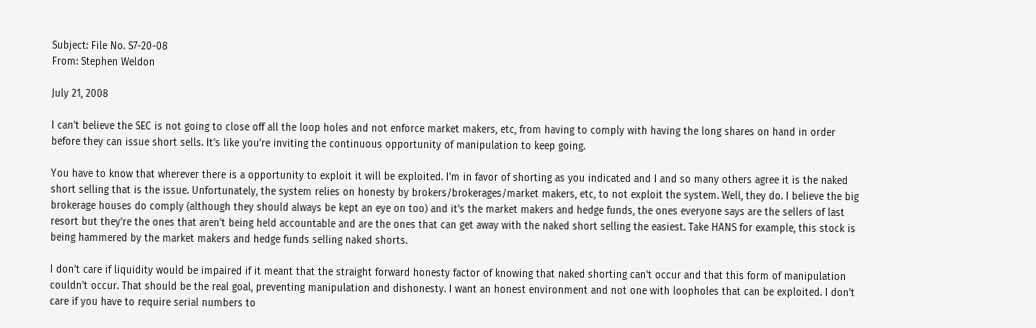Subject: File No. S7-20-08
From: Stephen Weldon

July 21, 2008

I can't believe the SEC is not going to close off all the loop holes and not enforce market makers, etc, from having to comply with having the long shares on hand in order before they can issue short sells. It's like you're inviting the continuous opportunity of manipulation to keep going.

You have to know that wherever there is a opportunity to exploit it will be exploited. I'm in favor of shorting as you indicated and I and so many others agree it is the naked short selling that is the issue. Unfortunately, the system relies on honesty by brokers/brokerages/market makers, etc, to not exploit the system. Well, they do. I believe the big brokerage houses do comply (although they should always be kept an eye on too) and it's the market makers and hedge funds, the ones everyone says are the sellers of last resort but they're the ones that aren't being held accountable and are the ones that can get away with the naked short selling the easiest. Take HANS for example, this stock is being hammered by the market makers and hedge funds selling naked shorts.

I don't care if liquidity would be impaired if it meant that the straight forward honesty factor of knowing that naked shorting can't occur and that this form of manipulation couldn't occur. That should be the real goal, preventing manipulation and dishonesty. I want an honest environment and not one with loopholes that can be exploited. I don't care if you have to require serial numbers to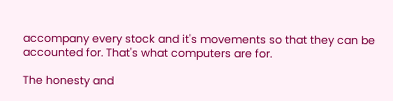accompany every stock and it's movements so that they can be accounted for. That's what computers are for.

The honesty and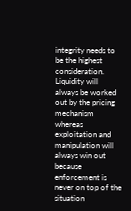integrity needs to be the highest consideration. Liquidity will always be worked out by the pricing mechanism whereas exploitation and manipulation will always win out because enforcement is never on top of the situation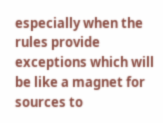especially when the rules provide exceptions which will be like a magnet for sources to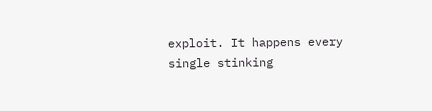exploit. It happens every single stinking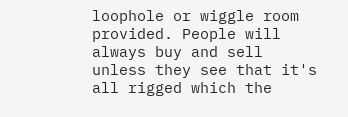loophole or wiggle room provided. People will always buy and sell unless they see that it's all rigged which the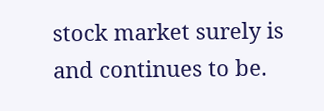stock market surely is and continues to be.